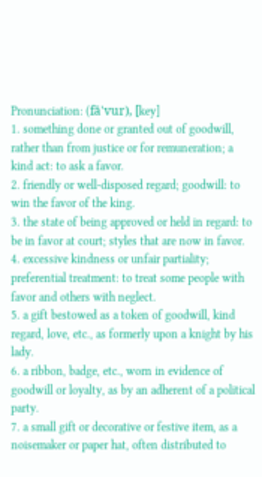Pronunciation: (fā'vur), [key]
1. something done or granted out of goodwill, rather than from justice or for remuneration; a kind act: to ask a favor.
2. friendly or well-disposed regard; goodwill: to win the favor of the king.
3. the state of being approved or held in regard: to be in favor at court; styles that are now in favor.
4. excessive kindness or unfair partiality; preferential treatment: to treat some people with favor and others with neglect.
5. a gift bestowed as a token of goodwill, kind regard, love, etc., as formerly upon a knight by his lady.
6. a ribbon, badge, etc., worn in evidence of goodwill or loyalty, as by an adherent of a political party.
7. a small gift or decorative or festive item, as a noisemaker or paper hat, often distributed to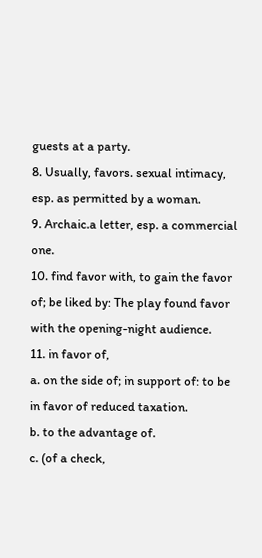guests at a party.
8. Usually, favors. sexual intimacy, esp. as permitted by a woman.
9. Archaic.a letter, esp. a commercial one.
10. find favor with, to gain the favor of; be liked by: The play found favor with the opening-night audience.
11. in favor of,
a. on the side of; in support of: to be in favor of reduced taxation.
b. to the advantage of.
c. (of a check,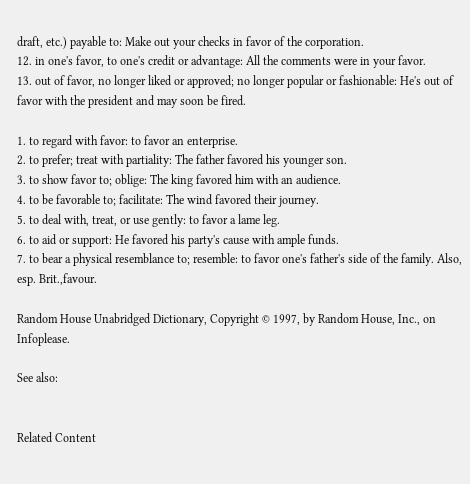draft, etc.) payable to: Make out your checks in favor of the corporation.
12. in one's favor, to one's credit or advantage: All the comments were in your favor.
13. out of favor, no longer liked or approved; no longer popular or fashionable: He's out of favor with the president and may soon be fired.

1. to regard with favor: to favor an enterprise.
2. to prefer; treat with partiality: The father favored his younger son.
3. to show favor to; oblige: The king favored him with an audience.
4. to be favorable to; facilitate: The wind favored their journey.
5. to deal with, treat, or use gently: to favor a lame leg.
6. to aid or support: He favored his party's cause with ample funds.
7. to bear a physical resemblance to; resemble: to favor one's father's side of the family. Also, esp. Brit.,favour.

Random House Unabridged Dictionary, Copyright © 1997, by Random House, Inc., on Infoplease.

See also:


Related Content